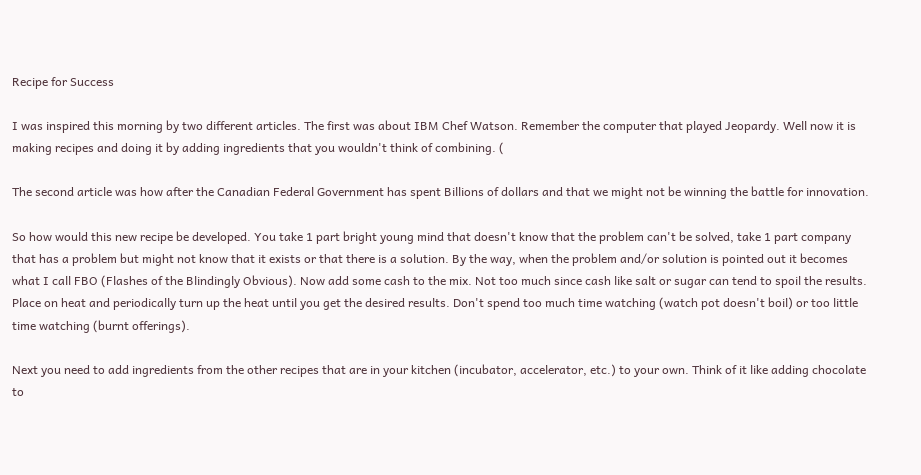Recipe for Success

I was inspired this morning by two different articles. The first was about IBM Chef Watson. Remember the computer that played Jeopardy. Well now it is making recipes and doing it by adding ingredients that you wouldn't think of combining. (

The second article was how after the Canadian Federal Government has spent Billions of dollars and that we might not be winning the battle for innovation.

So how would this new recipe be developed. You take 1 part bright young mind that doesn't know that the problem can't be solved, take 1 part company that has a problem but might not know that it exists or that there is a solution. By the way, when the problem and/or solution is pointed out it becomes what I call FBO (Flashes of the Blindingly Obvious). Now add some cash to the mix. Not too much since cash like salt or sugar can tend to spoil the results. Place on heat and periodically turn up the heat until you get the desired results. Don't spend too much time watching (watch pot doesn't boil) or too little time watching (burnt offerings).

Next you need to add ingredients from the other recipes that are in your kitchen (incubator, accelerator, etc.) to your own. Think of it like adding chocolate to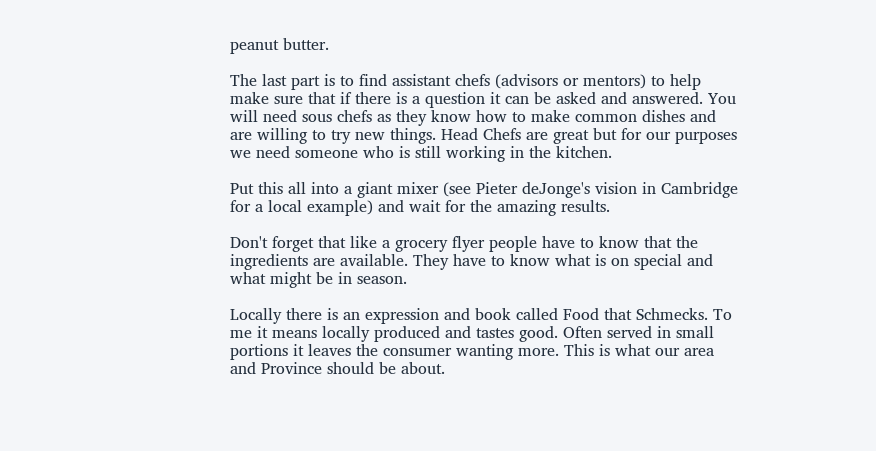peanut butter.

The last part is to find assistant chefs (advisors or mentors) to help make sure that if there is a question it can be asked and answered. You will need sous chefs as they know how to make common dishes and are willing to try new things. Head Chefs are great but for our purposes we need someone who is still working in the kitchen.

Put this all into a giant mixer (see Pieter deJonge's vision in Cambridge for a local example) and wait for the amazing results.

Don't forget that like a grocery flyer people have to know that the ingredients are available. They have to know what is on special and what might be in season.

Locally there is an expression and book called Food that Schmecks. To me it means locally produced and tastes good. Often served in small portions it leaves the consumer wanting more. This is what our area and Province should be about.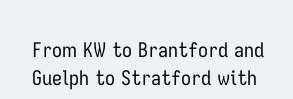From KW to Brantford and Guelph to Stratford with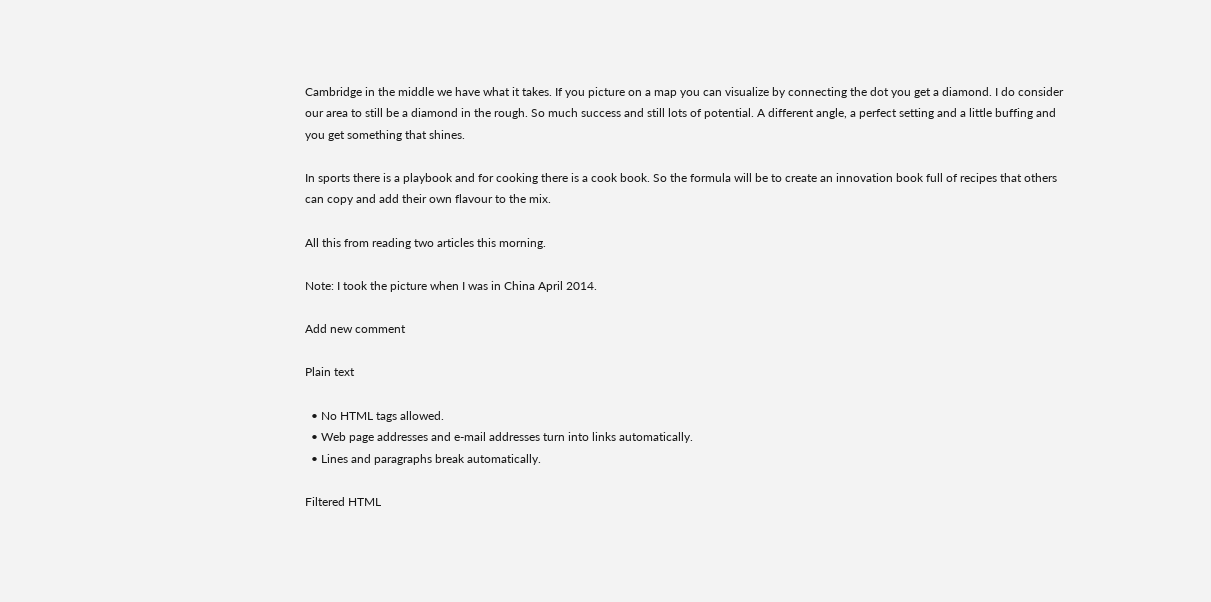Cambridge in the middle we have what it takes. If you picture on a map you can visualize by connecting the dot you get a diamond. I do consider our area to still be a diamond in the rough. So much success and still lots of potential. A different angle, a perfect setting and a little buffing and you get something that shines.

In sports there is a playbook and for cooking there is a cook book. So the formula will be to create an innovation book full of recipes that others can copy and add their own flavour to the mix.

All this from reading two articles this morning.

Note: I took the picture when I was in China April 2014.

Add new comment

Plain text

  • No HTML tags allowed.
  • Web page addresses and e-mail addresses turn into links automatically.
  • Lines and paragraphs break automatically.

Filtered HTML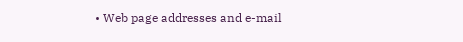• Web page addresses and e-mail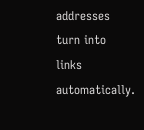addresses turn into links automatically.